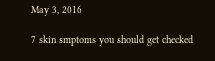May 3, 2016

7 skin smptoms you should get checked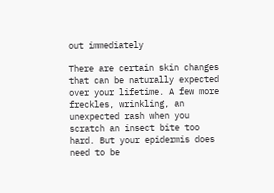out immediately

There are certain skin changes that can be naturally expected over your lifetime. A few more freckles, wrinkling, an unexpected rash when you scratch an insect bite too hard. But your epidermis does need to be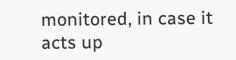monitored, in case it acts up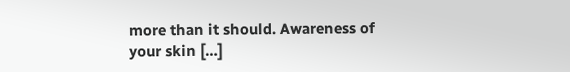more than it should. Awareness of your skin […]